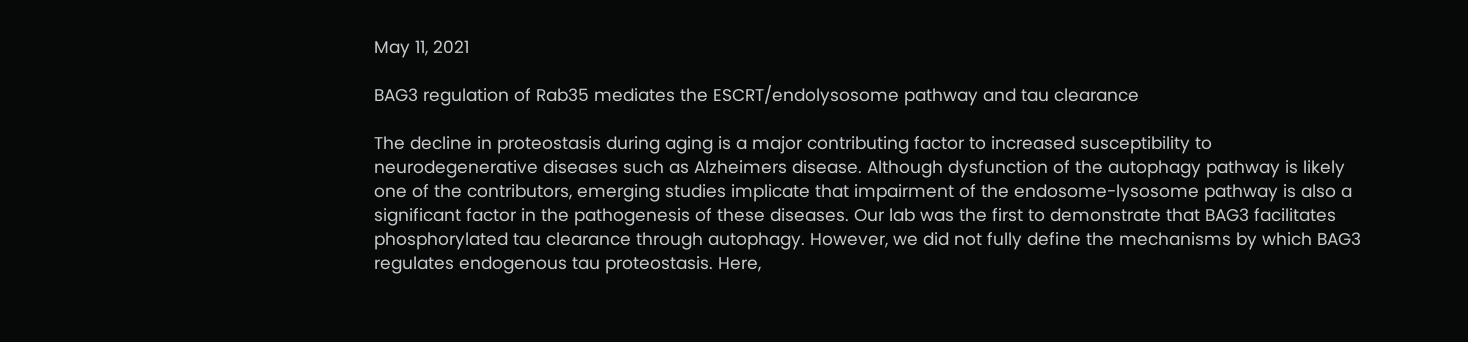May 11, 2021

BAG3 regulation of Rab35 mediates the ESCRT/endolysosome pathway and tau clearance

The decline in proteostasis during aging is a major contributing factor to increased susceptibility to neurodegenerative diseases such as Alzheimers disease. Although dysfunction of the autophagy pathway is likely one of the contributors, emerging studies implicate that impairment of the endosome-lysosome pathway is also a significant factor in the pathogenesis of these diseases. Our lab was the first to demonstrate that BAG3 facilitates phosphorylated tau clearance through autophagy. However, we did not fully define the mechanisms by which BAG3 regulates endogenous tau proteostasis. Here,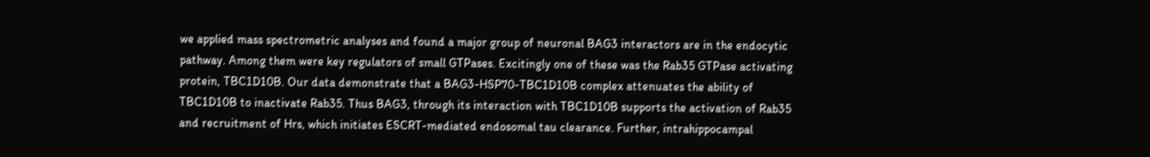we applied mass spectrometric analyses and found a major group of neuronal BAG3 interactors are in the endocytic pathway. Among them were key regulators of small GTPases. Excitingly one of these was the Rab35 GTPase activating protein, TBC1D10B. Our data demonstrate that a BAG3-HSP70-TBC1D10B complex attenuates the ability of TBC1D10B to inactivate Rab35. Thus BAG3, through its interaction with TBC1D10B supports the activation of Rab35 and recruitment of Hrs, which initiates ESCRT-mediated endosomal tau clearance. Further, intrahippocampal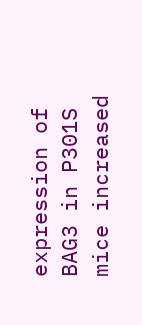expression of BAG3 in P301S mice increased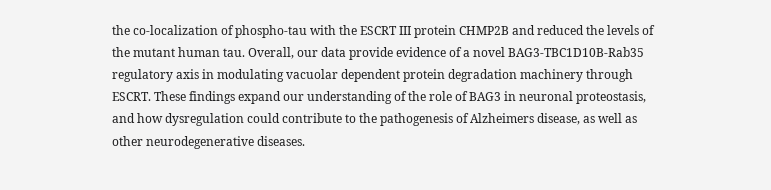the co-localization of phospho-tau with the ESCRT III protein CHMP2B and reduced the levels of the mutant human tau. Overall, our data provide evidence of a novel BAG3-TBC1D10B-Rab35 regulatory axis in modulating vacuolar dependent protein degradation machinery through ESCRT. These findings expand our understanding of the role of BAG3 in neuronal proteostasis, and how dysregulation could contribute to the pathogenesis of Alzheimers disease, as well as other neurodegenerative diseases.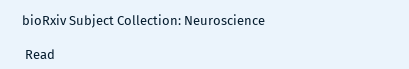bioRxiv Subject Collection: Neuroscience

 Read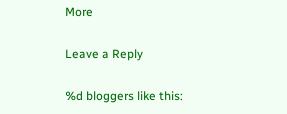More

Leave a Reply

%d bloggers like this: